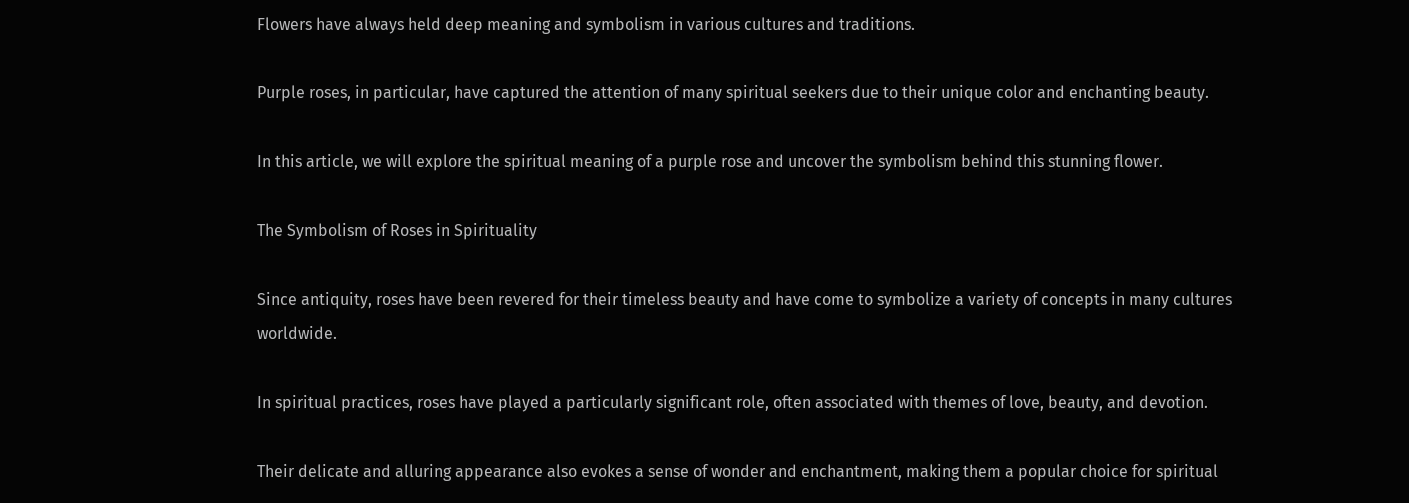Flowers have always held deep meaning and symbolism in various cultures and traditions.

Purple roses, in particular, have captured the attention of many spiritual seekers due to their unique color and enchanting beauty.

In this article, we will explore the spiritual meaning of a purple rose and uncover the symbolism behind this stunning flower.

The Symbolism of Roses in Spirituality

Since antiquity, roses have been revered for their timeless beauty and have come to symbolize a variety of concepts in many cultures worldwide.

In spiritual practices, roses have played a particularly significant role, often associated with themes of love, beauty, and devotion.

Their delicate and alluring appearance also evokes a sense of wonder and enchantment, making them a popular choice for spiritual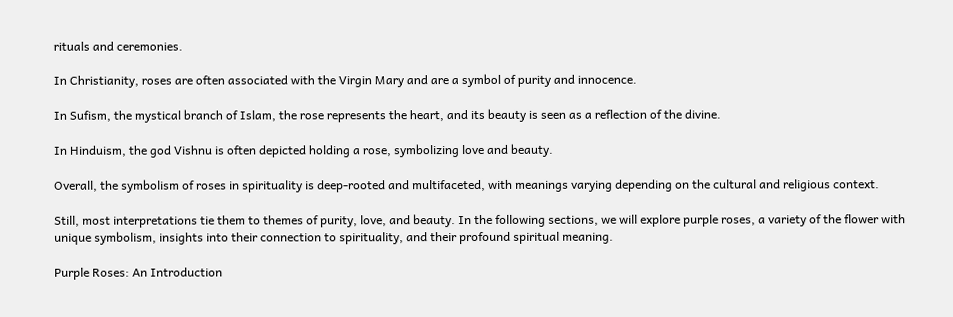rituals and ceremonies.

In Christianity, roses are often associated with the Virgin Mary and are a symbol of purity and innocence.

In Sufism, the mystical branch of Islam, the rose represents the heart, and its beauty is seen as a reflection of the divine.

In Hinduism, the god Vishnu is often depicted holding a rose, symbolizing love and beauty.

Overall, the symbolism of roses in spirituality is deep-rooted and multifaceted, with meanings varying depending on the cultural and religious context.

Still, most interpretations tie them to themes of purity, love, and beauty. In the following sections, we will explore purple roses, a variety of the flower with unique symbolism, insights into their connection to spirituality, and their profound spiritual meaning.

Purple Roses: An Introduction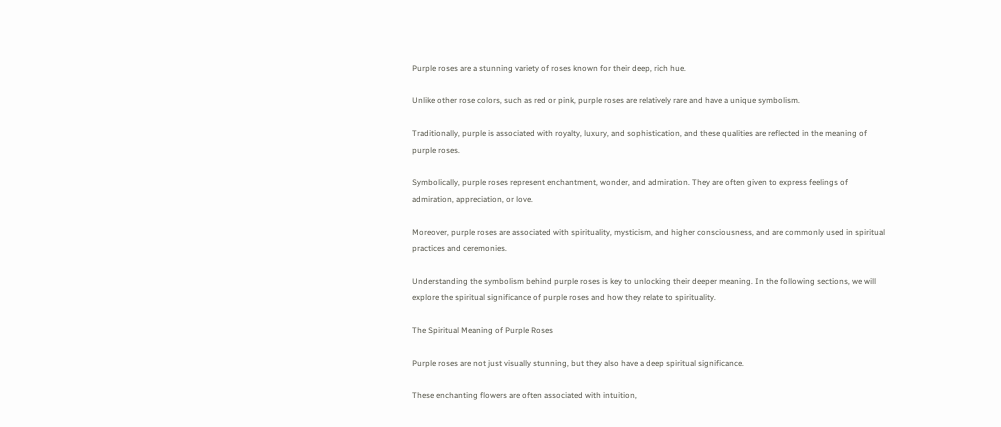Purple roses are a stunning variety of roses known for their deep, rich hue.

Unlike other rose colors, such as red or pink, purple roses are relatively rare and have a unique symbolism.

Traditionally, purple is associated with royalty, luxury, and sophistication, and these qualities are reflected in the meaning of purple roses.

Symbolically, purple roses represent enchantment, wonder, and admiration. They are often given to express feelings of admiration, appreciation, or love.

Moreover, purple roses are associated with spirituality, mysticism, and higher consciousness, and are commonly used in spiritual practices and ceremonies.

Understanding the symbolism behind purple roses is key to unlocking their deeper meaning. In the following sections, we will explore the spiritual significance of purple roses and how they relate to spirituality.

The Spiritual Meaning of Purple Roses

Purple roses are not just visually stunning, but they also have a deep spiritual significance.

These enchanting flowers are often associated with intuition,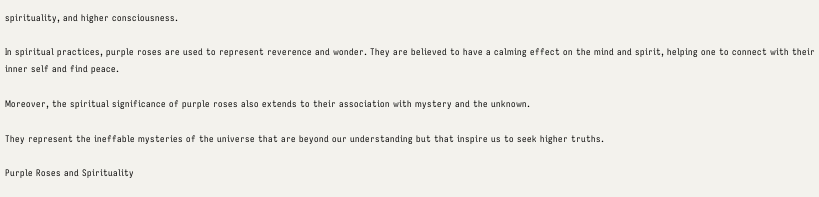spirituality, and higher consciousness.

In spiritual practices, purple roses are used to represent reverence and wonder. They are believed to have a calming effect on the mind and spirit, helping one to connect with their inner self and find peace.

Moreover, the spiritual significance of purple roses also extends to their association with mystery and the unknown.

They represent the ineffable mysteries of the universe that are beyond our understanding but that inspire us to seek higher truths.

Purple Roses and Spirituality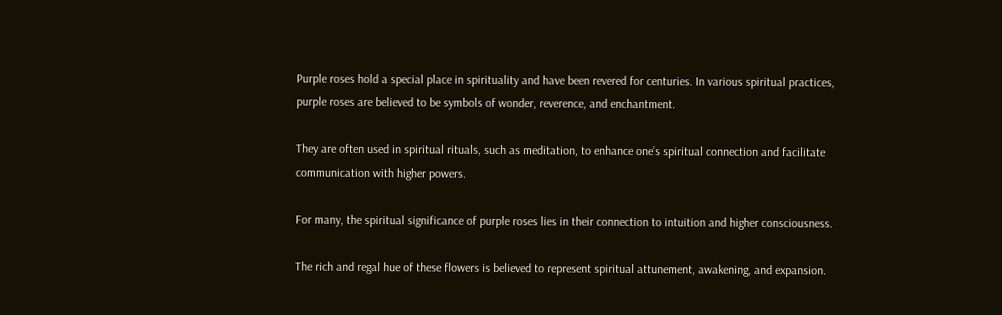Purple roses hold a special place in spirituality and have been revered for centuries. In various spiritual practices, purple roses are believed to be symbols of wonder, reverence, and enchantment.

They are often used in spiritual rituals, such as meditation, to enhance one’s spiritual connection and facilitate communication with higher powers.

For many, the spiritual significance of purple roses lies in their connection to intuition and higher consciousness.

The rich and regal hue of these flowers is believed to represent spiritual attunement, awakening, and expansion.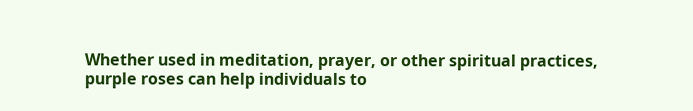Whether used in meditation, prayer, or other spiritual practices, purple roses can help individuals to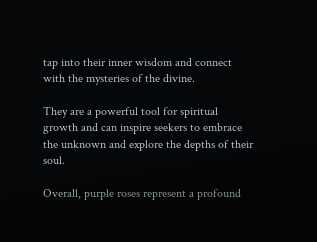tap into their inner wisdom and connect with the mysteries of the divine.

They are a powerful tool for spiritual growth and can inspire seekers to embrace the unknown and explore the depths of their soul.

Overall, purple roses represent a profound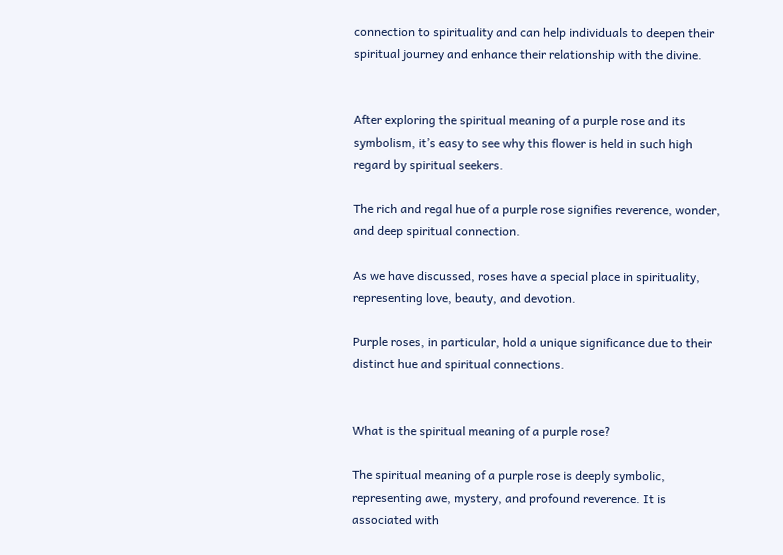connection to spirituality and can help individuals to deepen their spiritual journey and enhance their relationship with the divine.


After exploring the spiritual meaning of a purple rose and its symbolism, it’s easy to see why this flower is held in such high regard by spiritual seekers.

The rich and regal hue of a purple rose signifies reverence, wonder, and deep spiritual connection.

As we have discussed, roses have a special place in spirituality, representing love, beauty, and devotion.

Purple roses, in particular, hold a unique significance due to their distinct hue and spiritual connections.


What is the spiritual meaning of a purple rose?

The spiritual meaning of a purple rose is deeply symbolic, representing awe, mystery, and profound reverence. It is associated with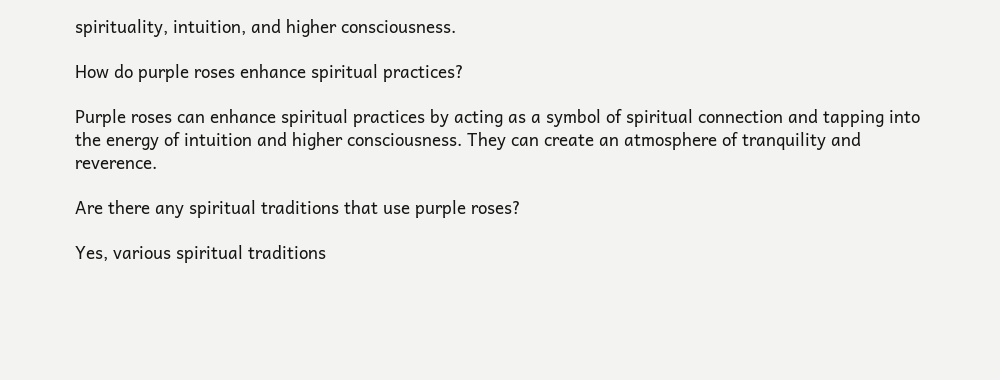spirituality, intuition, and higher consciousness.

How do purple roses enhance spiritual practices?

Purple roses can enhance spiritual practices by acting as a symbol of spiritual connection and tapping into the energy of intuition and higher consciousness. They can create an atmosphere of tranquility and reverence.

Are there any spiritual traditions that use purple roses?

Yes, various spiritual traditions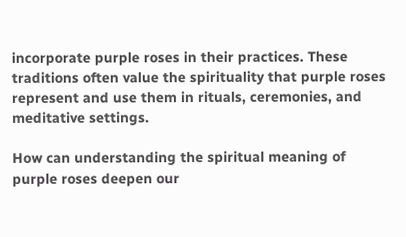incorporate purple roses in their practices. These traditions often value the spirituality that purple roses represent and use them in rituals, ceremonies, and meditative settings.

How can understanding the spiritual meaning of purple roses deepen our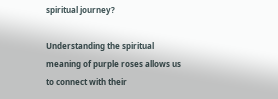spiritual journey?

Understanding the spiritual meaning of purple roses allows us to connect with their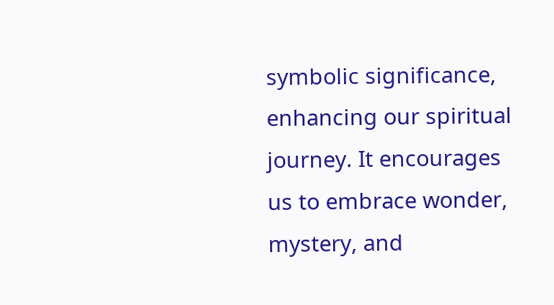symbolic significance, enhancing our spiritual journey. It encourages us to embrace wonder, mystery, and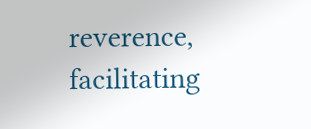reverence, facilitating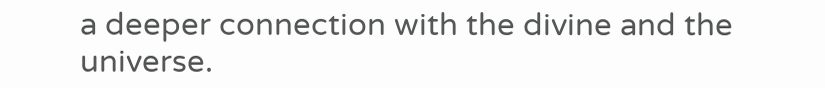a deeper connection with the divine and the universe.